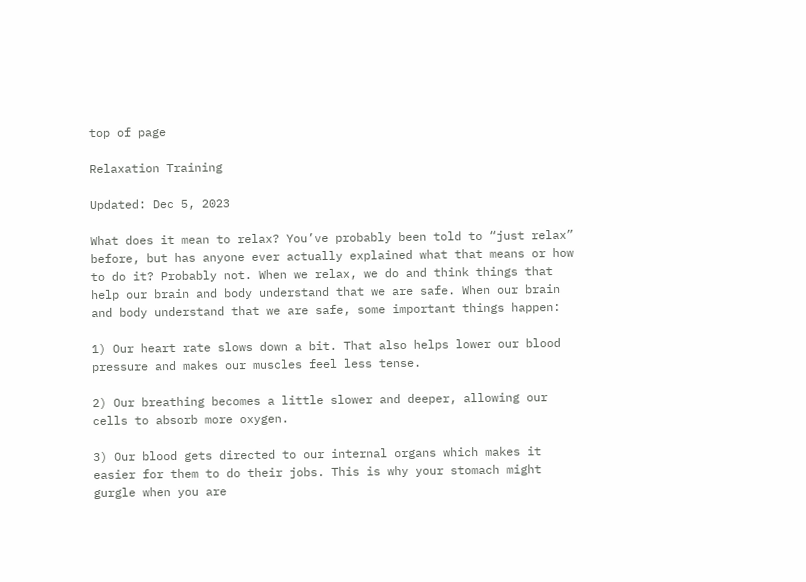top of page

Relaxation Training

Updated: Dec 5, 2023

What does it mean to relax? You’ve probably been told to “just relax” before, but has anyone ever actually explained what that means or how to do it? Probably not. When we relax, we do and think things that help our brain and body understand that we are safe. When our brain and body understand that we are safe, some important things happen:

1) Our heart rate slows down a bit. That also helps lower our blood pressure and makes our muscles feel less tense.

2) Our breathing becomes a little slower and deeper, allowing our cells to absorb more oxygen.

3) Our blood gets directed to our internal organs which makes it easier for them to do their jobs. This is why your stomach might gurgle when you are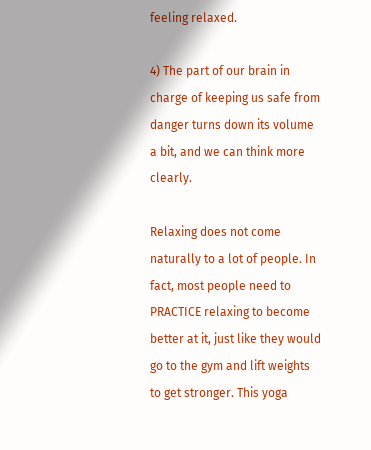feeling relaxed.

4) The part of our brain in charge of keeping us safe from danger turns down its volume a bit, and we can think more clearly.

Relaxing does not come naturally to a lot of people. In fact, most people need to PRACTICE relaxing to become better at it, just like they would go to the gym and lift weights to get stronger. This yoga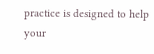practice is designed to help your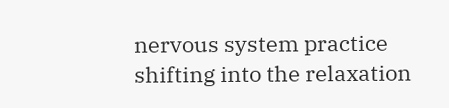nervous system practice shifting into the relaxation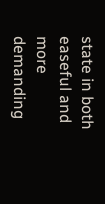state in both easeful and more demanding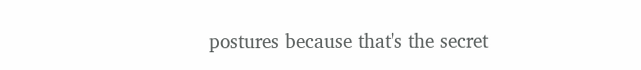postures because that's the secret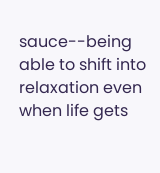sauce--being able to shift into relaxation even when life gets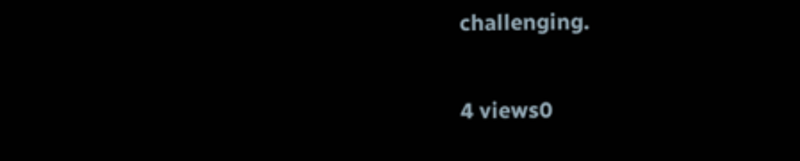challenging.

4 views0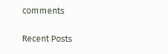comments

Recent Posts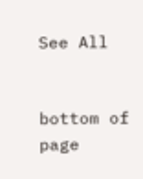See All


bottom of page